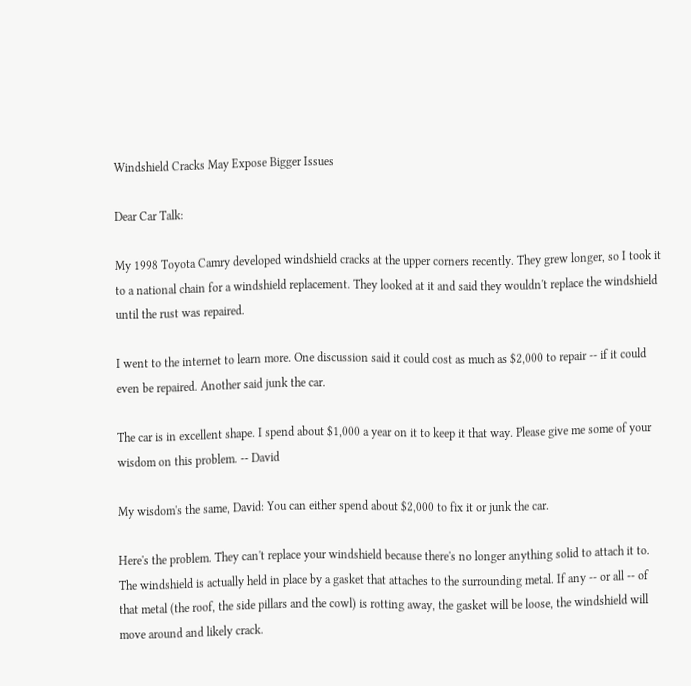Windshield Cracks May Expose Bigger Issues

Dear Car Talk:

My 1998 Toyota Camry developed windshield cracks at the upper corners recently. They grew longer, so I took it to a national chain for a windshield replacement. They looked at it and said they wouldn't replace the windshield until the rust was repaired.

I went to the internet to learn more. One discussion said it could cost as much as $2,000 to repair -- if it could even be repaired. Another said junk the car.

The car is in excellent shape. I spend about $1,000 a year on it to keep it that way. Please give me some of your wisdom on this problem. -- David

My wisdom's the same, David: You can either spend about $2,000 to fix it or junk the car.

Here's the problem. They can't replace your windshield because there's no longer anything solid to attach it to. The windshield is actually held in place by a gasket that attaches to the surrounding metal. If any -- or all -- of that metal (the roof, the side pillars and the cowl) is rotting away, the gasket will be loose, the windshield will move around and likely crack.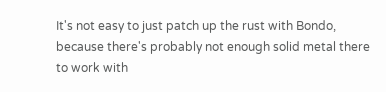It's not easy to just patch up the rust with Bondo, because there's probably not enough solid metal there to work with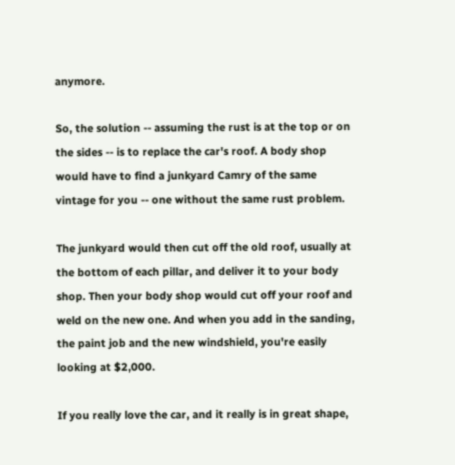anymore.

So, the solution -- assuming the rust is at the top or on the sides -- is to replace the car's roof. A body shop would have to find a junkyard Camry of the same vintage for you -- one without the same rust problem.

The junkyard would then cut off the old roof, usually at the bottom of each pillar, and deliver it to your body shop. Then your body shop would cut off your roof and weld on the new one. And when you add in the sanding, the paint job and the new windshield, you're easily looking at $2,000.

If you really love the car, and it really is in great shape,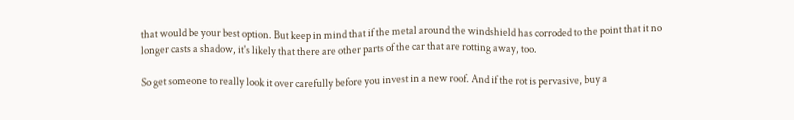that would be your best option. But keep in mind that if the metal around the windshield has corroded to the point that it no longer casts a shadow, it's likely that there are other parts of the car that are rotting away, too.

So get someone to really look it over carefully before you invest in a new roof. And if the rot is pervasive, buy a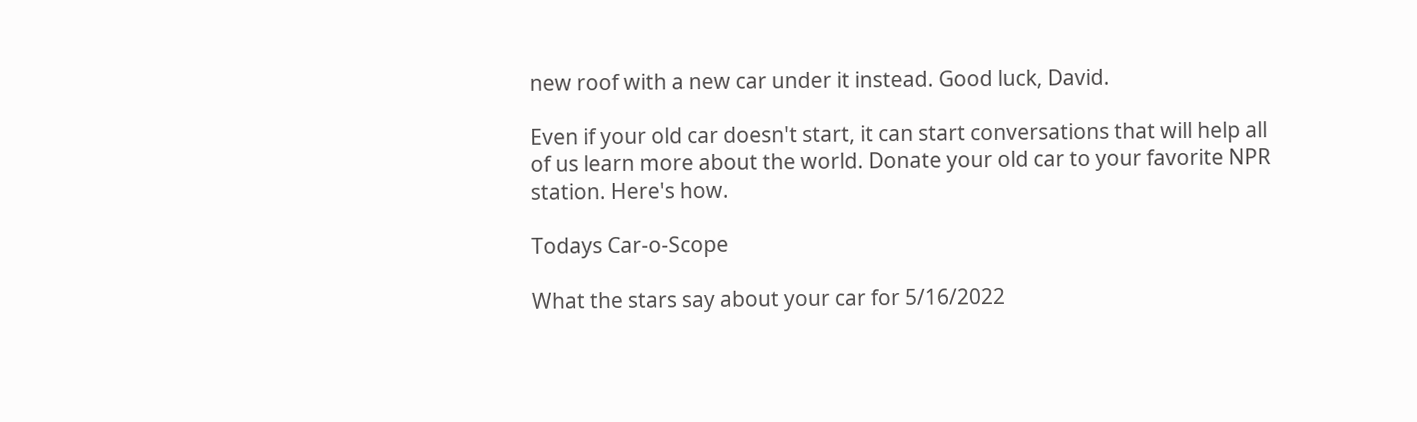new roof with a new car under it instead. Good luck, David.

Even if your old car doesn't start, it can start conversations that will help all of us learn more about the world. Donate your old car to your favorite NPR station. Here's how.

Todays Car-o-Scope

What the stars say about your car for 5/16/2022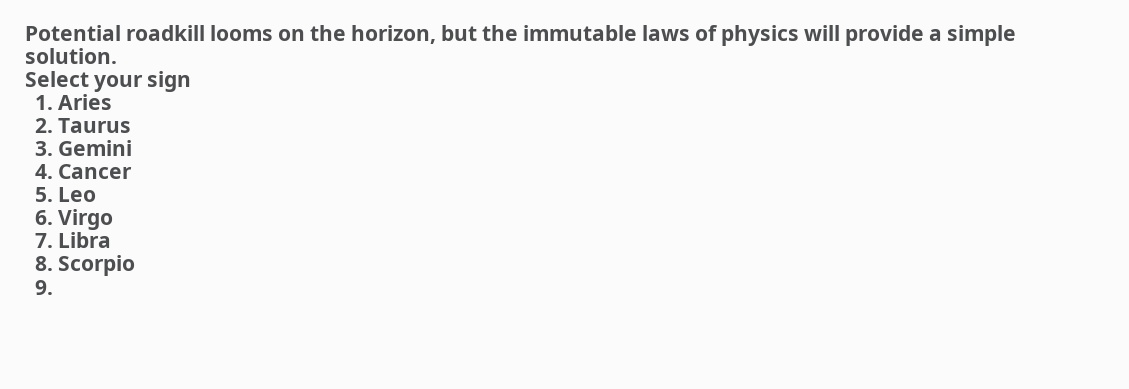Potential roadkill looms on the horizon, but the immutable laws of physics will provide a simple solution.
Select your sign
  1. Aries
  2. Taurus
  3. Gemini
  4. Cancer
  5. Leo
  6. Virgo
  7. Libra
  8. Scorpio
  9.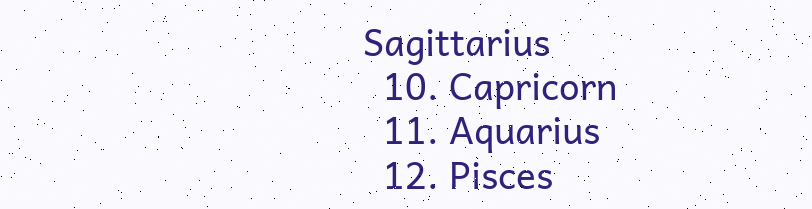Sagittarius
  10. Capricorn
  11. Aquarius
  12. Pisces